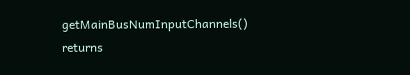getMainBusNumInputChannels() returns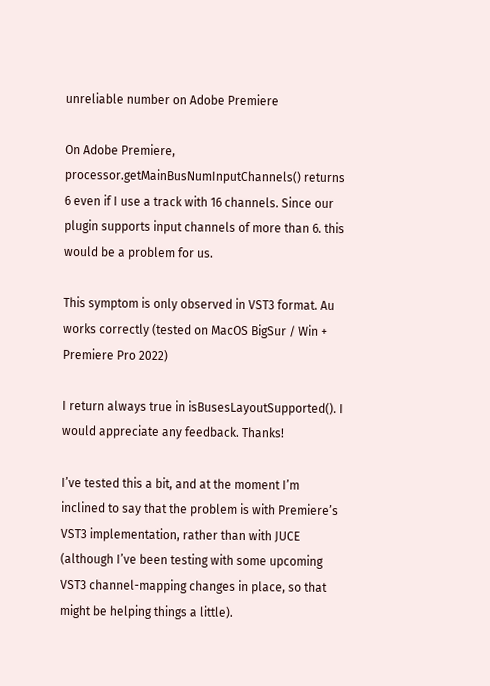unreliable number on Adobe Premiere

On Adobe Premiere, processor.getMainBusNumInputChannels() returns 6 even if I use a track with 16 channels. Since our plugin supports input channels of more than 6. this would be a problem for us.

This symptom is only observed in VST3 format. Au works correctly (tested on MacOS BigSur / Win + Premiere Pro 2022)

I return always true in isBusesLayoutSupported(). I would appreciate any feedback. Thanks!

I’ve tested this a bit, and at the moment I’m inclined to say that the problem is with Premiere’s VST3 implementation, rather than with JUCE (although I’ve been testing with some upcoming VST3 channel-mapping changes in place, so that might be helping things a little).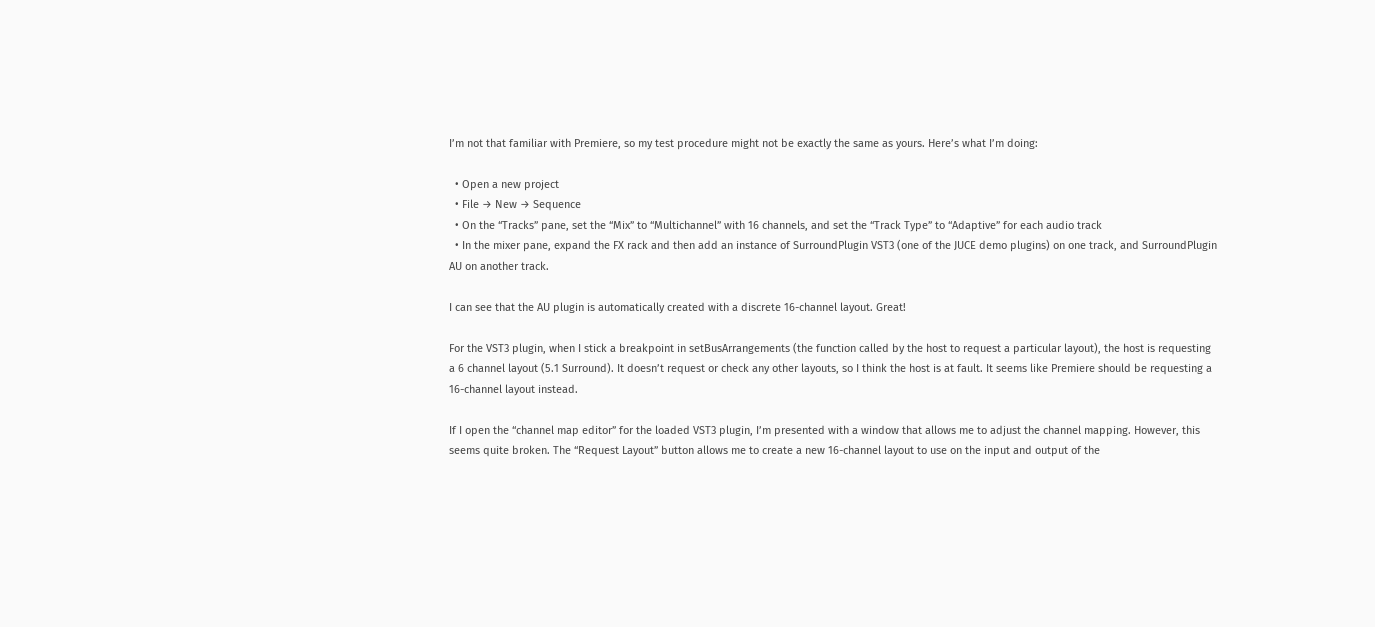I’m not that familiar with Premiere, so my test procedure might not be exactly the same as yours. Here’s what I’m doing:

  • Open a new project
  • File → New → Sequence
  • On the “Tracks” pane, set the “Mix” to “Multichannel” with 16 channels, and set the “Track Type” to “Adaptive” for each audio track
  • In the mixer pane, expand the FX rack and then add an instance of SurroundPlugin VST3 (one of the JUCE demo plugins) on one track, and SurroundPlugin AU on another track.

I can see that the AU plugin is automatically created with a discrete 16-channel layout. Great!

For the VST3 plugin, when I stick a breakpoint in setBusArrangements (the function called by the host to request a particular layout), the host is requesting a 6 channel layout (5.1 Surround). It doesn’t request or check any other layouts, so I think the host is at fault. It seems like Premiere should be requesting a 16-channel layout instead.

If I open the “channel map editor” for the loaded VST3 plugin, I’m presented with a window that allows me to adjust the channel mapping. However, this seems quite broken. The “Request Layout” button allows me to create a new 16-channel layout to use on the input and output of the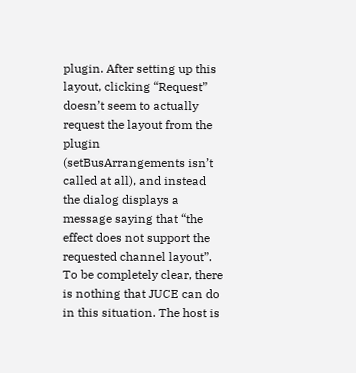plugin. After setting up this layout, clicking “Request” doesn’t seem to actually request the layout from the plugin (setBusArrangements isn’t called at all), and instead the dialog displays a message saying that “the effect does not support the requested channel layout”. To be completely clear, there is nothing that JUCE can do in this situation. The host is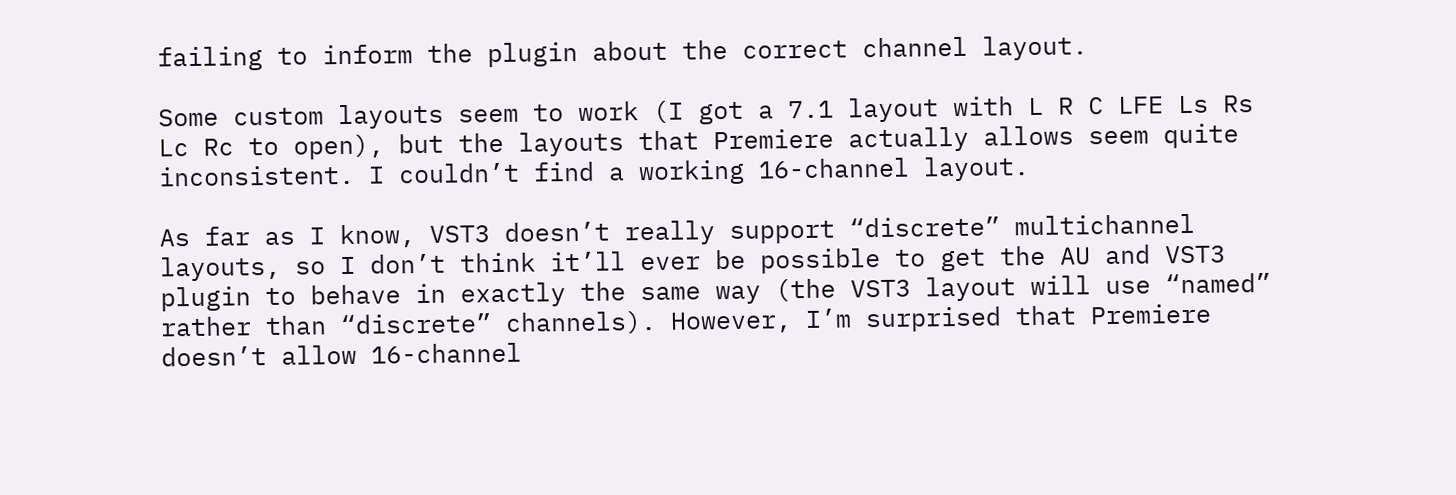failing to inform the plugin about the correct channel layout.

Some custom layouts seem to work (I got a 7.1 layout with L R C LFE Ls Rs Lc Rc to open), but the layouts that Premiere actually allows seem quite inconsistent. I couldn’t find a working 16-channel layout.

As far as I know, VST3 doesn’t really support “discrete” multichannel layouts, so I don’t think it’ll ever be possible to get the AU and VST3 plugin to behave in exactly the same way (the VST3 layout will use “named” rather than “discrete” channels). However, I’m surprised that Premiere doesn’t allow 16-channel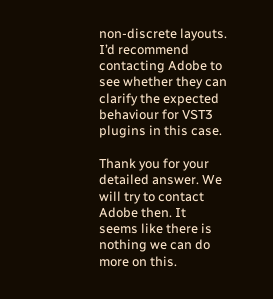non-discrete layouts. I’d recommend contacting Adobe to see whether they can clarify the expected behaviour for VST3 plugins in this case.

Thank you for your detailed answer. We will try to contact Adobe then. It seems like there is nothing we can do more on this.